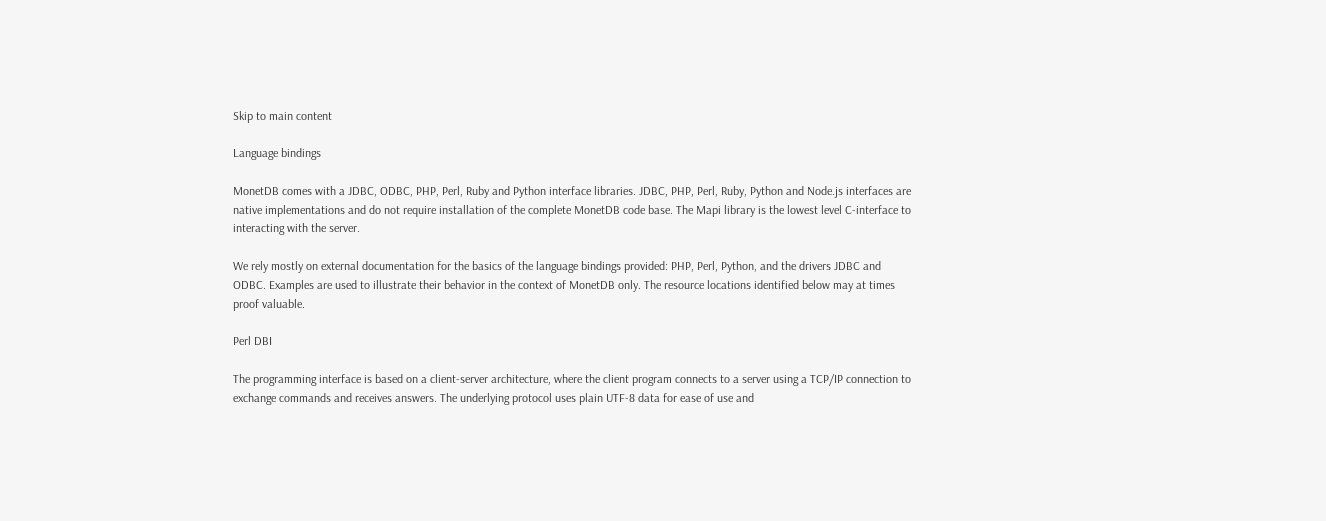Skip to main content

Language bindings

MonetDB comes with a JDBC, ODBC, PHP, Perl, Ruby and Python interface libraries. JDBC, PHP, Perl, Ruby, Python and Node.js interfaces are native implementations and do not require installation of the complete MonetDB code base. The Mapi library is the lowest level C-interface to interacting with the server.

We rely mostly on external documentation for the basics of the language bindings provided: PHP, Perl, Python, and the drivers JDBC and ODBC. Examples are used to illustrate their behavior in the context of MonetDB only. The resource locations identified below may at times proof valuable.

Perl DBI

The programming interface is based on a client-server architecture, where the client program connects to a server using a TCP/IP connection to exchange commands and receives answers. The underlying protocol uses plain UTF-8 data for ease of use and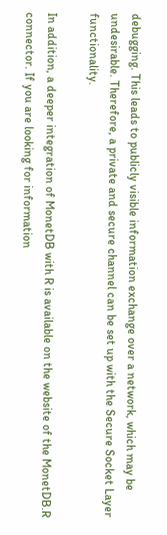debugging. This leads to publicly visible information exchange over a network, which may be undesirable. Therefore, a private and secure channel can be set up with the Secure Socket Layer functionality.

In addition, a deeper integration of MonetDB with R is available on the website of the MonetDB.R connector. If you are looking for information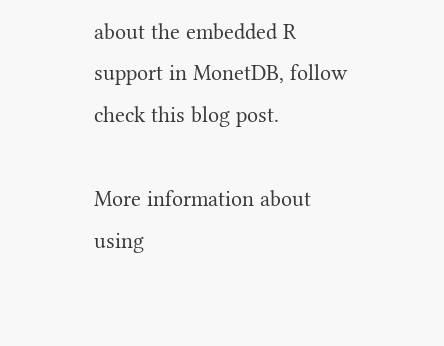about the embedded R support in MonetDB, follow check this blog post.

More information about using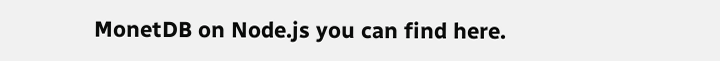MonetDB on Node.js you can find here.